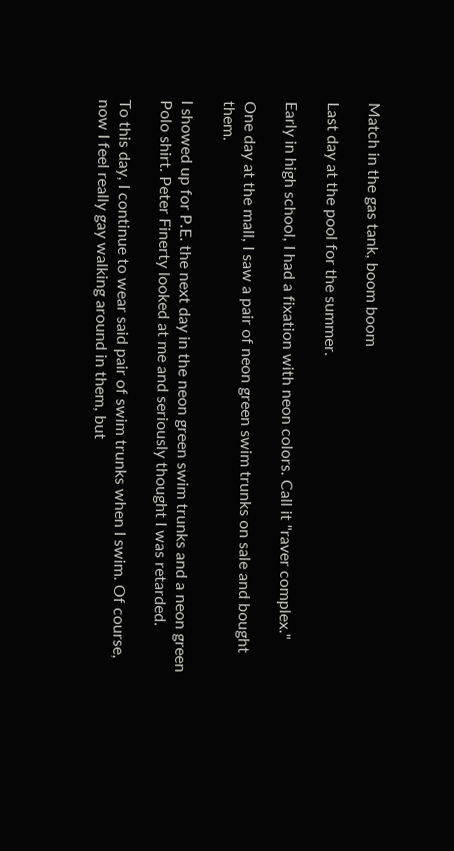Match in the gas tank, boom boom

Last day at the pool for the summer.

Early in high school, I had a fixation with neon colors. Call it "raver complex."

One day at the mall, I saw a pair of neon green swim trunks on sale and bought them.

I showed up for P.E. the next day in the neon green swim trunks and a neon green Polo shirt. Peter Finerty looked at me and seriously thought I was retarded.

To this day, I continue to wear said pair of swim trunks when I swim. Of course, now I feel really gay walking around in them, but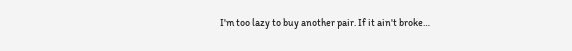I'm too lazy to buy another pair. If it ain't broke…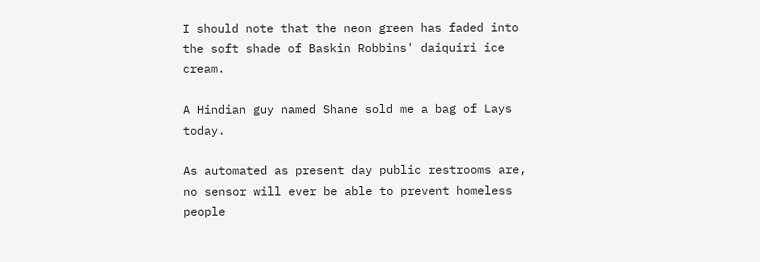I should note that the neon green has faded into the soft shade of Baskin Robbins' daiquiri ice cream.

A Hindian guy named Shane sold me a bag of Lays today.

As automated as present day public restrooms are, no sensor will ever be able to prevent homeless people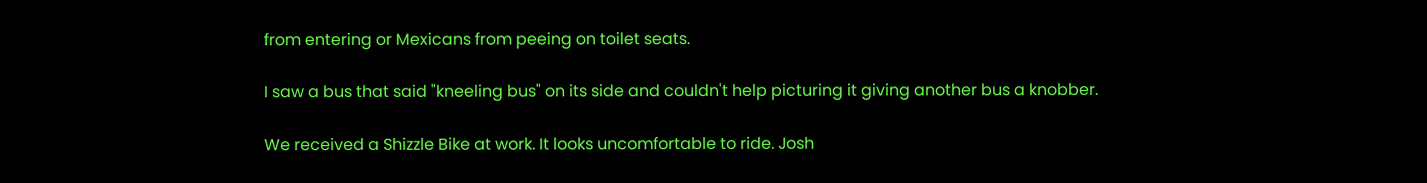from entering or Mexicans from peeing on toilet seats.

I saw a bus that said "kneeling bus" on its side and couldn't help picturing it giving another bus a knobber.

We received a Shizzle Bike at work. It looks uncomfortable to ride. Josh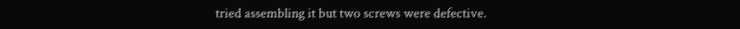tried assembling it but two screws were defective.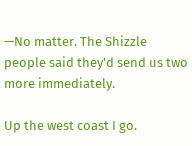—No matter. The Shizzle people said they'd send us two more immediately.

Up the west coast I go.